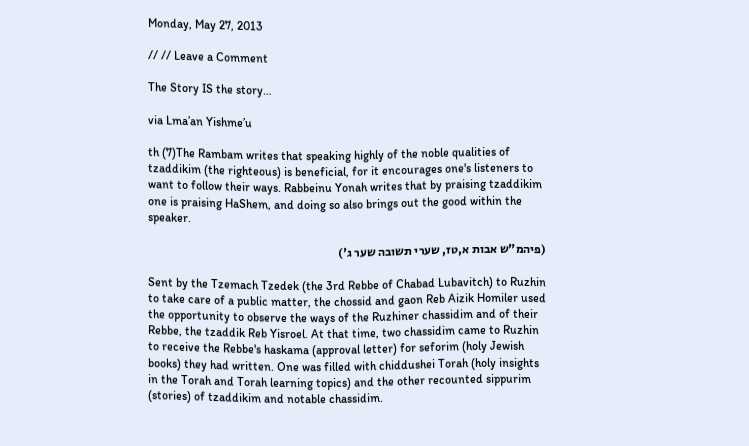Monday, May 27, 2013

// // Leave a Comment

The Story IS the story…

via Lma’an Yishme’u

th (7)The Rambam writes that speaking highly of the noble qualities of tzaddikim (the righteous) is beneficial, for it encourages one's listeners to want to follow their ways. Rabbeinu Yonah writes that by praising tzaddikim one is praising HaShem, and doing so also brings out the good within the speaker.

(פיהמ"ש אבות א,טז, שערי תשובה שער ג')

Sent by the Tzemach Tzedek (the 3rd Rebbe of Chabad Lubavitch) to Ruzhin to take care of a public matter, the chossid and gaon Reb Aizik Homiler used the opportunity to observe the ways of the Ruzhiner chassidim and of their Rebbe, the tzaddik Reb Yisroel. At that time, two chassidim came to Ruzhin to receive the Rebbe's haskama (approval letter) for seforim (holy Jewish books) they had written. One was filled with chiddushei Torah (holy insights in the Torah and Torah learning topics) and the other recounted sippurim (stories) of tzaddikim and notable chassidim.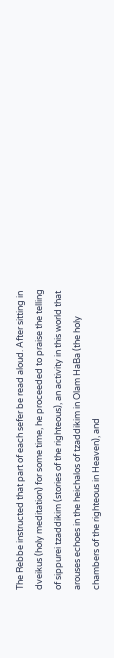The Rebbe instructed that part of each sefer be read aloud. After sitting in dveikus (holy meditation) for some time, he proceeded to praise the telling of sippurei tzaddikim (stories of the righteous), an activity in this world that arouses echoes in the heichalos of tzaddikim in Olam HaBa (the holy chambers of the righteous in Heaven), and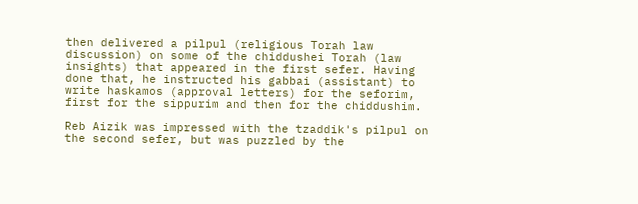then delivered a pilpul (religious Torah law discussion) on some of the chiddushei Torah (law insights) that appeared in the first sefer. Having done that, he instructed his gabbai (assistant) to write haskamos (approval letters) for the seforim, first for the sippurim and then for the chiddushim.

Reb Aizik was impressed with the tzaddik's pilpul on the second sefer, but was puzzled by the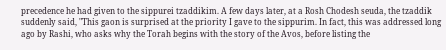precedence he had given to the sippurei tzaddikim. A few days later, at a Rosh Chodesh seuda, the tzaddik suddenly said, "This gaon is surprised at the priority I gave to the sippurim. In fact, this was addressed long ago by Rashi, who asks why the Torah begins with the story of the Avos, before listing the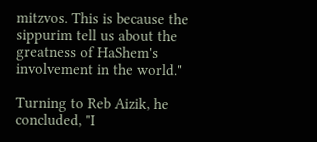mitzvos. This is because the sippurim tell us about the greatness of HaShem's involvement in the world."

Turning to Reb Aizik, he concluded, "I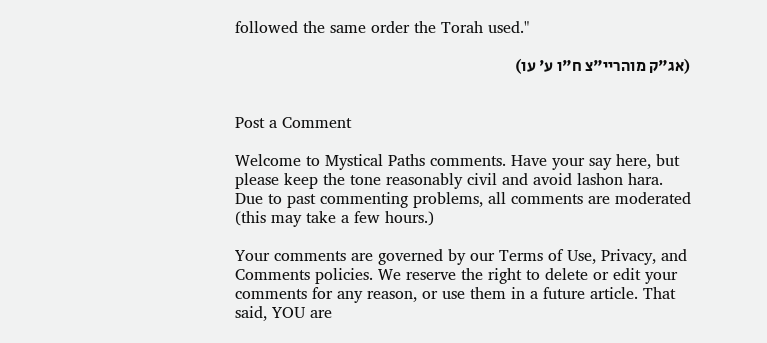followed the same order the Torah used."

(אג"ק מוהריי"צ ח"ו ע' עו)


Post a Comment

Welcome to Mystical Paths comments. Have your say here, but please keep the tone reasonably civil and avoid lashon hara. Due to past commenting problems, all comments are moderated (this may take a few hours.)

Your comments are governed by our Terms of Use, Privacy, and Comments policies. We reserve the right to delete or edit your comments for any reason, or use them in a future article. That said, YOU are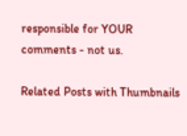responsible for YOUR comments - not us.

Related Posts with Thumbnails